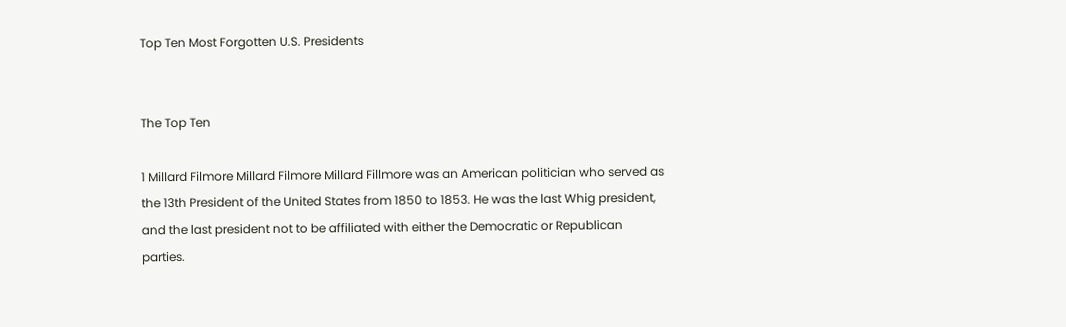Top Ten Most Forgotten U.S. Presidents


The Top Ten

1 Millard Filmore Millard Filmore Millard Fillmore was an American politician who served as the 13th President of the United States from 1850 to 1853. He was the last Whig president, and the last president not to be affiliated with either the Democratic or Republican parties.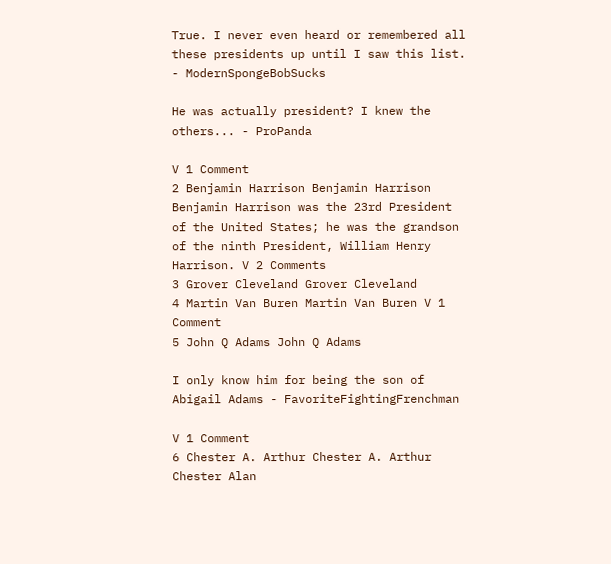True. I never even heard or remembered all these presidents up until I saw this list. - ModernSpongeBobSucks

He was actually president? I knew the others... - ProPanda

V 1 Comment
2 Benjamin Harrison Benjamin Harrison Benjamin Harrison was the 23rd President of the United States; he was the grandson of the ninth President, William Henry Harrison. V 2 Comments
3 Grover Cleveland Grover Cleveland
4 Martin Van Buren Martin Van Buren V 1 Comment
5 John Q Adams John Q Adams

I only know him for being the son of Abigail Adams - FavoriteFightingFrenchman

V 1 Comment
6 Chester A. Arthur Chester A. Arthur Chester Alan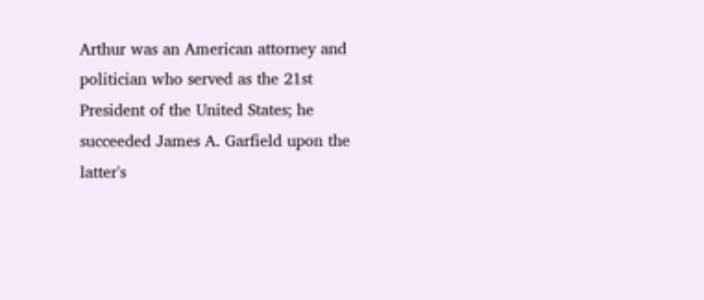Arthur was an American attorney and politician who served as the 21st President of the United States; he succeeded James A. Garfield upon the latter's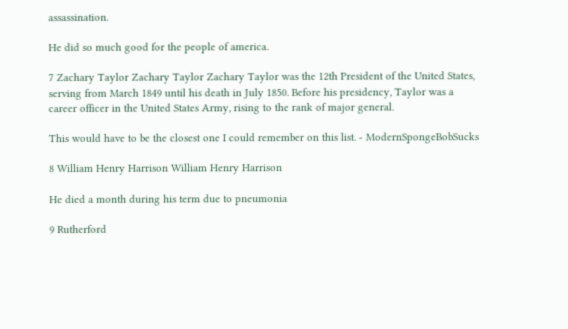assassination.

He did so much good for the people of america.

7 Zachary Taylor Zachary Taylor Zachary Taylor was the 12th President of the United States, serving from March 1849 until his death in July 1850. Before his presidency, Taylor was a career officer in the United States Army, rising to the rank of major general.

This would have to be the closest one I could remember on this list. - ModernSpongeBobSucks

8 William Henry Harrison William Henry Harrison

He died a month during his term due to pneumonia

9 Rutherford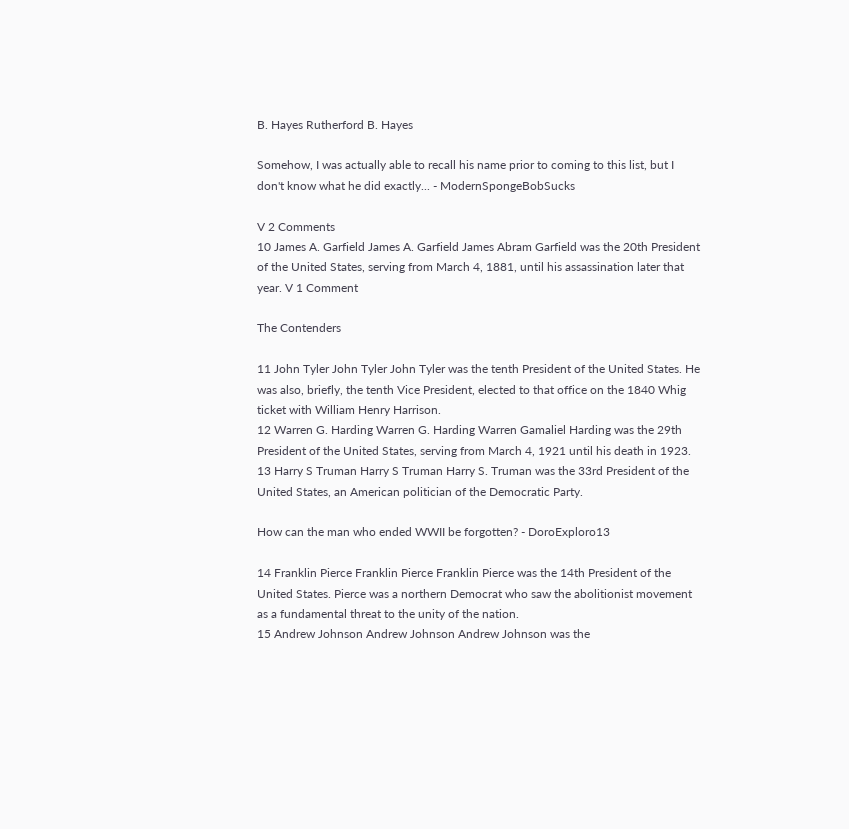B. Hayes Rutherford B. Hayes

Somehow, I was actually able to recall his name prior to coming to this list, but I don't know what he did exactly... - ModernSpongeBobSucks

V 2 Comments
10 James A. Garfield James A. Garfield James Abram Garfield was the 20th President of the United States, serving from March 4, 1881, until his assassination later that year. V 1 Comment

The Contenders

11 John Tyler John Tyler John Tyler was the tenth President of the United States. He was also, briefly, the tenth Vice President, elected to that office on the 1840 Whig ticket with William Henry Harrison.
12 Warren G. Harding Warren G. Harding Warren Gamaliel Harding was the 29th President of the United States, serving from March 4, 1921 until his death in 1923.
13 Harry S Truman Harry S Truman Harry S. Truman was the 33rd President of the United States, an American politician of the Democratic Party.

How can the man who ended WWII be forgotten? - DoroExploro13

14 Franklin Pierce Franklin Pierce Franklin Pierce was the 14th President of the United States. Pierce was a northern Democrat who saw the abolitionist movement as a fundamental threat to the unity of the nation.
15 Andrew Johnson Andrew Johnson Andrew Johnson was the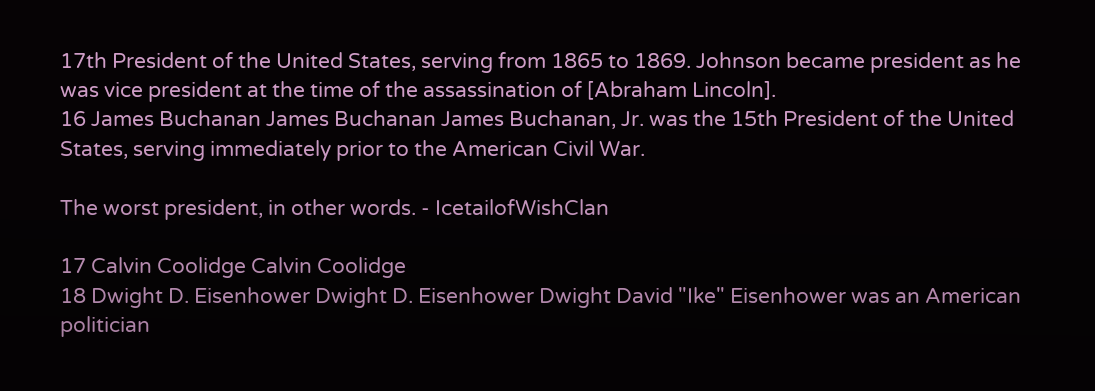17th President of the United States, serving from 1865 to 1869. Johnson became president as he was vice president at the time of the assassination of [Abraham Lincoln].
16 James Buchanan James Buchanan James Buchanan, Jr. was the 15th President of the United States, serving immediately prior to the American Civil War.

The worst president, in other words. - IcetailofWishClan

17 Calvin Coolidge Calvin Coolidge
18 Dwight D. Eisenhower Dwight D. Eisenhower Dwight David "Ike" Eisenhower was an American politician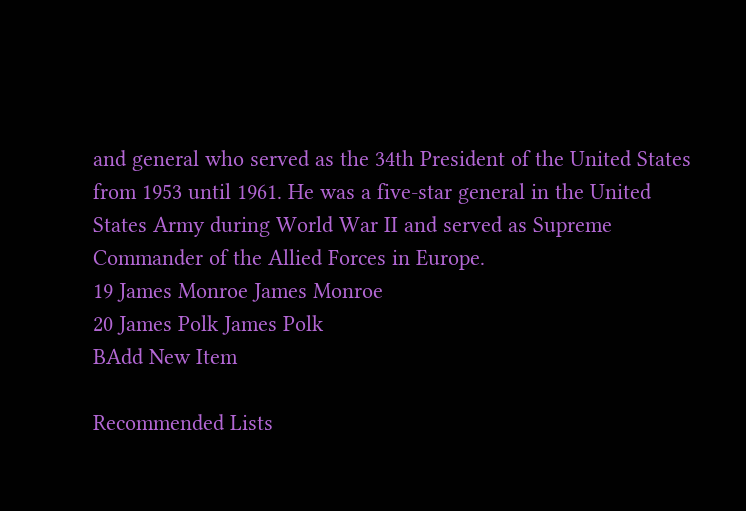and general who served as the 34th President of the United States from 1953 until 1961. He was a five-star general in the United States Army during World War II and served as Supreme Commander of the Allied Forces in Europe.
19 James Monroe James Monroe
20 James Polk James Polk
BAdd New Item

Recommended Lists